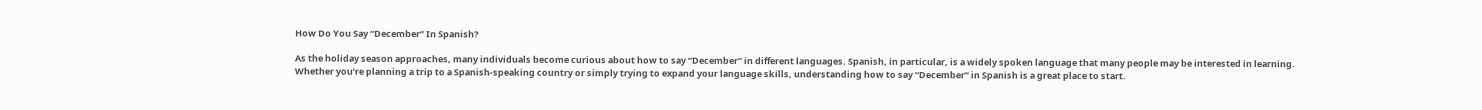How Do You Say “December” In Spanish?

As the holiday season approaches, many individuals become curious about how to say “December” in different languages. Spanish, in particular, is a widely spoken language that many people may be interested in learning. Whether you’re planning a trip to a Spanish-speaking country or simply trying to expand your language skills, understanding how to say “December” in Spanish is a great place to start.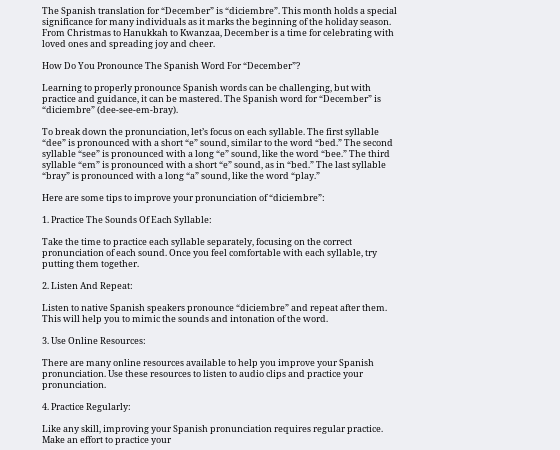The Spanish translation for “December” is “diciembre”. This month holds a special significance for many individuals as it marks the beginning of the holiday season. From Christmas to Hanukkah to Kwanzaa, December is a time for celebrating with loved ones and spreading joy and cheer.

How Do You Pronounce The Spanish Word For “December”?

Learning to properly pronounce Spanish words can be challenging, but with practice and guidance, it can be mastered. The Spanish word for “December” is “diciembre” (dee-see-em-bray).

To break down the pronunciation, let’s focus on each syllable. The first syllable “dee” is pronounced with a short “e” sound, similar to the word “bed.” The second syllable “see” is pronounced with a long “e” sound, like the word “bee.” The third syllable “em” is pronounced with a short “e” sound, as in “bed.” The last syllable “bray” is pronounced with a long “a” sound, like the word “play.”

Here are some tips to improve your pronunciation of “diciembre”:

1. Practice The Sounds Of Each Syllable:

Take the time to practice each syllable separately, focusing on the correct pronunciation of each sound. Once you feel comfortable with each syllable, try putting them together.

2. Listen And Repeat:

Listen to native Spanish speakers pronounce “diciembre” and repeat after them. This will help you to mimic the sounds and intonation of the word.

3. Use Online Resources:

There are many online resources available to help you improve your Spanish pronunciation. Use these resources to listen to audio clips and practice your pronunciation.

4. Practice Regularly:

Like any skill, improving your Spanish pronunciation requires regular practice. Make an effort to practice your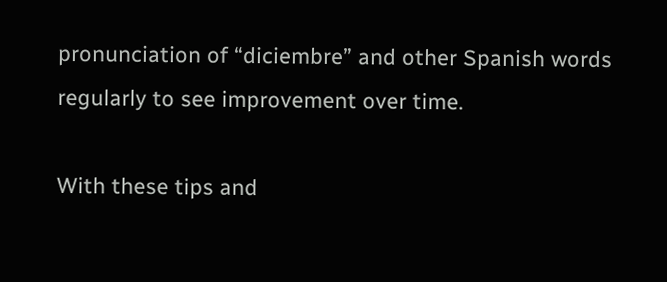pronunciation of “diciembre” and other Spanish words regularly to see improvement over time.

With these tips and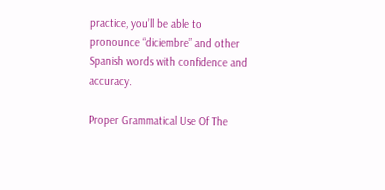practice, you’ll be able to pronounce “diciembre” and other Spanish words with confidence and accuracy.

Proper Grammatical Use Of The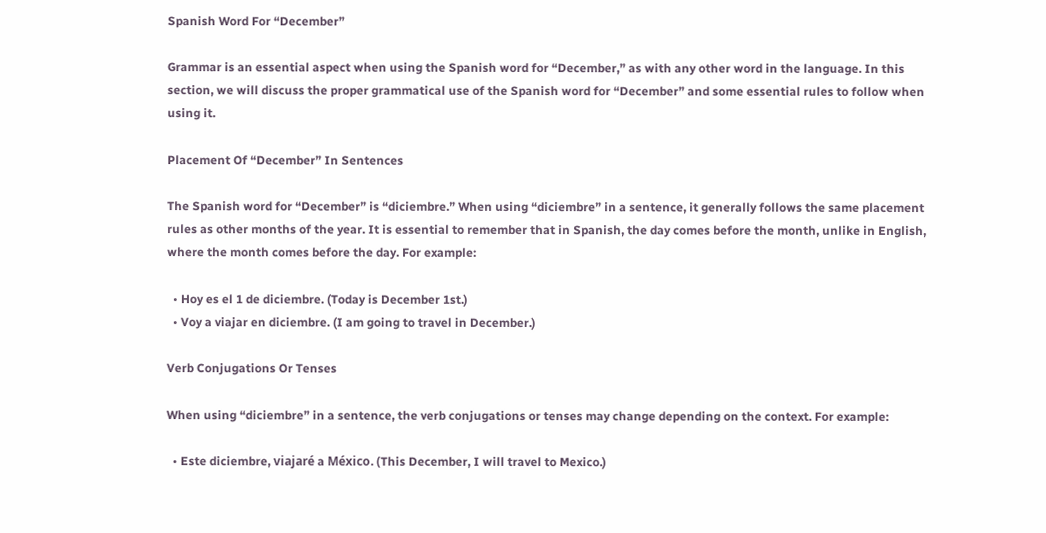Spanish Word For “December”

Grammar is an essential aspect when using the Spanish word for “December,” as with any other word in the language. In this section, we will discuss the proper grammatical use of the Spanish word for “December” and some essential rules to follow when using it.

Placement Of “December” In Sentences

The Spanish word for “December” is “diciembre.” When using “diciembre” in a sentence, it generally follows the same placement rules as other months of the year. It is essential to remember that in Spanish, the day comes before the month, unlike in English, where the month comes before the day. For example:

  • Hoy es el 1 de diciembre. (Today is December 1st.)
  • Voy a viajar en diciembre. (I am going to travel in December.)

Verb Conjugations Or Tenses

When using “diciembre” in a sentence, the verb conjugations or tenses may change depending on the context. For example:

  • Este diciembre, viajaré a México. (This December, I will travel to Mexico.)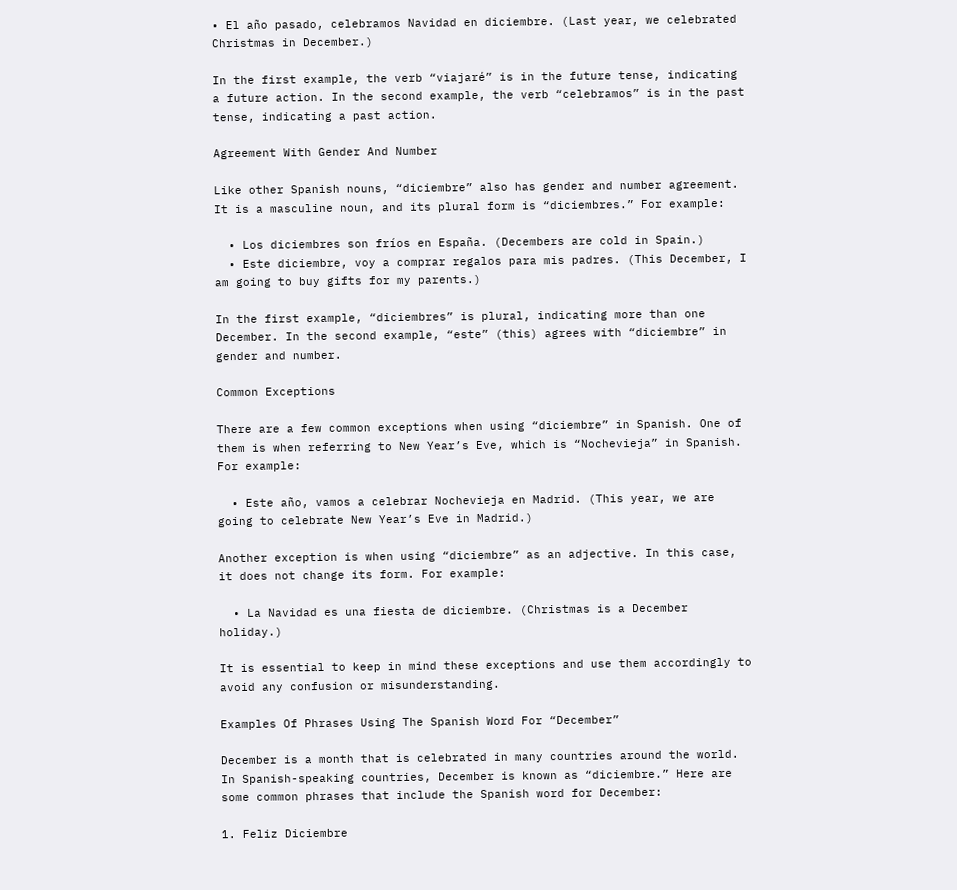• El año pasado, celebramos Navidad en diciembre. (Last year, we celebrated Christmas in December.)

In the first example, the verb “viajaré” is in the future tense, indicating a future action. In the second example, the verb “celebramos” is in the past tense, indicating a past action.

Agreement With Gender And Number

Like other Spanish nouns, “diciembre” also has gender and number agreement. It is a masculine noun, and its plural form is “diciembres.” For example:

  • Los diciembres son fríos en España. (Decembers are cold in Spain.)
  • Este diciembre, voy a comprar regalos para mis padres. (This December, I am going to buy gifts for my parents.)

In the first example, “diciembres” is plural, indicating more than one December. In the second example, “este” (this) agrees with “diciembre” in gender and number.

Common Exceptions

There are a few common exceptions when using “diciembre” in Spanish. One of them is when referring to New Year’s Eve, which is “Nochevieja” in Spanish. For example:

  • Este año, vamos a celebrar Nochevieja en Madrid. (This year, we are going to celebrate New Year’s Eve in Madrid.)

Another exception is when using “diciembre” as an adjective. In this case, it does not change its form. For example:

  • La Navidad es una fiesta de diciembre. (Christmas is a December holiday.)

It is essential to keep in mind these exceptions and use them accordingly to avoid any confusion or misunderstanding.

Examples Of Phrases Using The Spanish Word For “December”

December is a month that is celebrated in many countries around the world. In Spanish-speaking countries, December is known as “diciembre.” Here are some common phrases that include the Spanish word for December:

1. Feliz Diciembre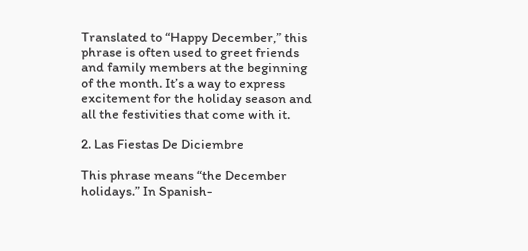Translated to “Happy December,” this phrase is often used to greet friends and family members at the beginning of the month. It’s a way to express excitement for the holiday season and all the festivities that come with it.

2. Las Fiestas De Diciembre

This phrase means “the December holidays.” In Spanish-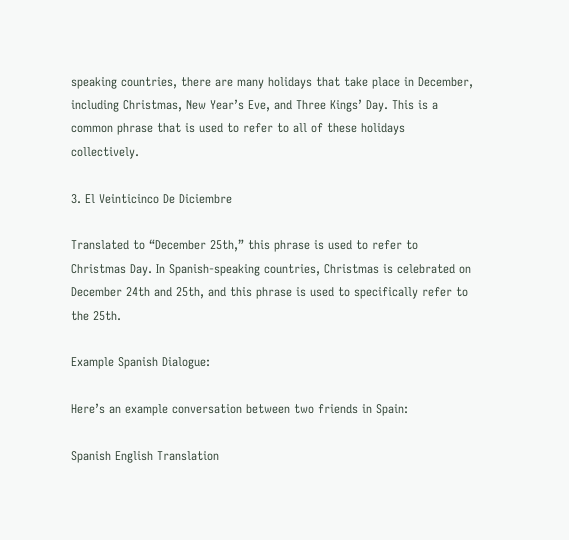speaking countries, there are many holidays that take place in December, including Christmas, New Year’s Eve, and Three Kings’ Day. This is a common phrase that is used to refer to all of these holidays collectively.

3. El Veinticinco De Diciembre

Translated to “December 25th,” this phrase is used to refer to Christmas Day. In Spanish-speaking countries, Christmas is celebrated on December 24th and 25th, and this phrase is used to specifically refer to the 25th.

Example Spanish Dialogue:

Here’s an example conversation between two friends in Spain:

Spanish English Translation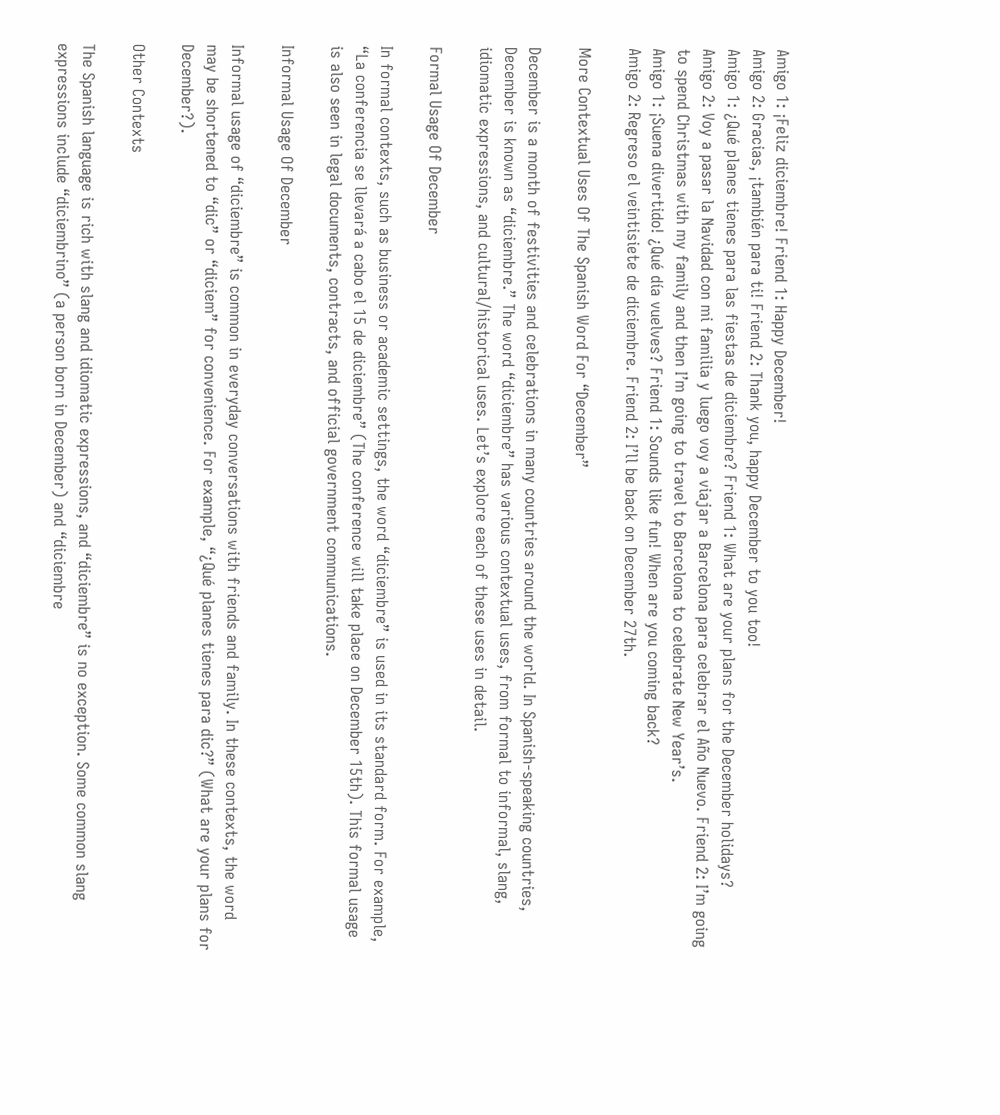Amigo 1: ¡Feliz diciembre! Friend 1: Happy December!
Amigo 2: Gracias, ¡también para ti! Friend 2: Thank you, happy December to you too!
Amigo 1: ¿Qué planes tienes para las fiestas de diciembre? Friend 1: What are your plans for the December holidays?
Amigo 2: Voy a pasar la Navidad con mi familia y luego voy a viajar a Barcelona para celebrar el Año Nuevo. Friend 2: I’m going to spend Christmas with my family and then I’m going to travel to Barcelona to celebrate New Year’s.
Amigo 1: ¡Suena divertido! ¿Qué día vuelves? Friend 1: Sounds like fun! When are you coming back?
Amigo 2: Regreso el veintisiete de diciembre. Friend 2: I’ll be back on December 27th.

More Contextual Uses Of The Spanish Word For “December”

December is a month of festivities and celebrations in many countries around the world. In Spanish-speaking countries, December is known as “diciembre.” The word “diciembre” has various contextual uses, from formal to informal, slang, idiomatic expressions, and cultural/historical uses. Let’s explore each of these uses in detail.

Formal Usage Of December

In formal contexts, such as business or academic settings, the word “diciembre” is used in its standard form. For example, “La conferencia se llevará a cabo el 15 de diciembre” (The conference will take place on December 15th). This formal usage is also seen in legal documents, contracts, and official government communications.

Informal Usage Of December

Informal usage of “diciembre” is common in everyday conversations with friends and family. In these contexts, the word may be shortened to “dic” or “diciem” for convenience. For example, “¿Qué planes tienes para dic?” (What are your plans for December?).

Other Contexts

The Spanish language is rich with slang and idiomatic expressions, and “diciembre” is no exception. Some common slang expressions include “diciembrino” (a person born in December) and “diciembre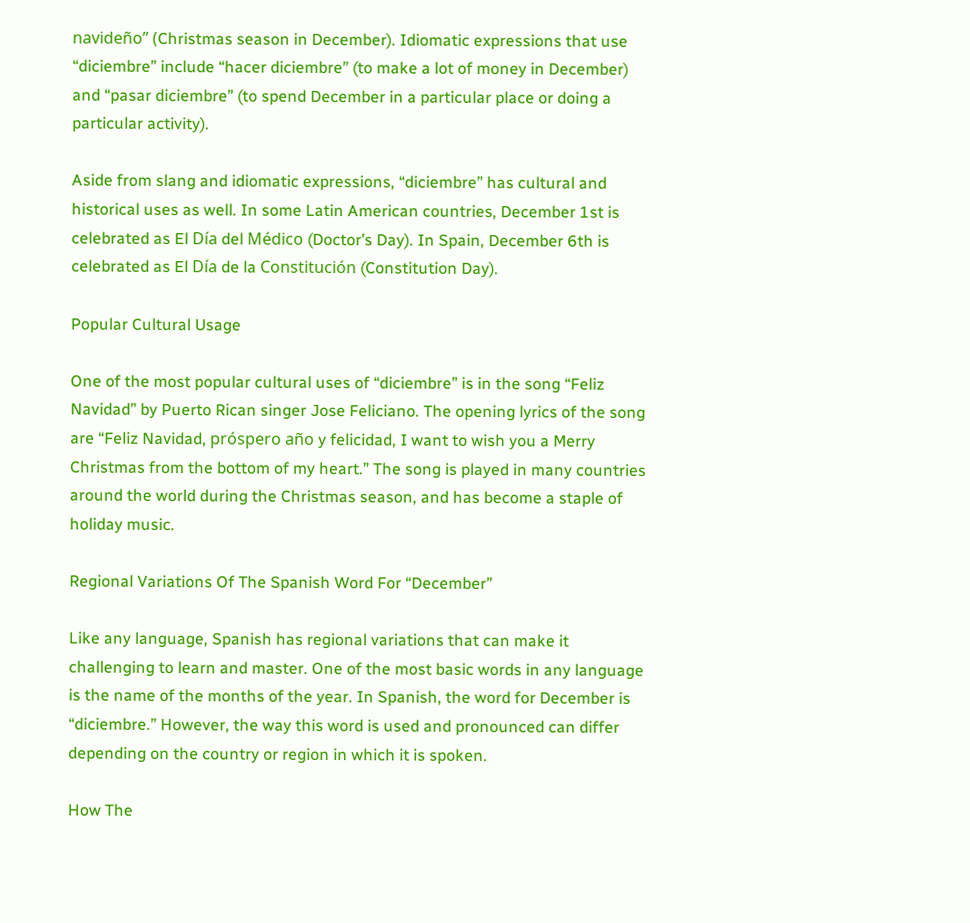navideño” (Christmas season in December). Idiomatic expressions that use “diciembre” include “hacer diciembre” (to make a lot of money in December) and “pasar diciembre” (to spend December in a particular place or doing a particular activity).

Aside from slang and idiomatic expressions, “diciembre” has cultural and historical uses as well. In some Latin American countries, December 1st is celebrated as El Día del Médico (Doctor’s Day). In Spain, December 6th is celebrated as El Día de la Constitución (Constitution Day).

Popular Cultural Usage

One of the most popular cultural uses of “diciembre” is in the song “Feliz Navidad” by Puerto Rican singer Jose Feliciano. The opening lyrics of the song are “Feliz Navidad, próspero año y felicidad, I want to wish you a Merry Christmas from the bottom of my heart.” The song is played in many countries around the world during the Christmas season, and has become a staple of holiday music.

Regional Variations Of The Spanish Word For “December”

Like any language, Spanish has regional variations that can make it challenging to learn and master. One of the most basic words in any language is the name of the months of the year. In Spanish, the word for December is “diciembre.” However, the way this word is used and pronounced can differ depending on the country or region in which it is spoken.

How The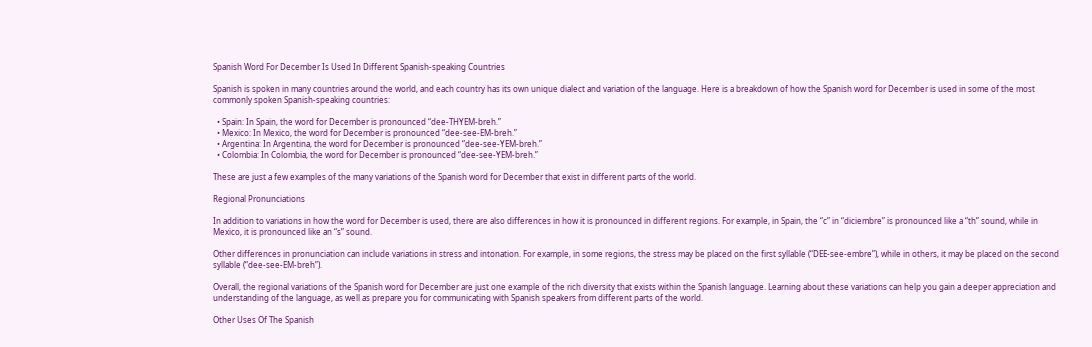Spanish Word For December Is Used In Different Spanish-speaking Countries

Spanish is spoken in many countries around the world, and each country has its own unique dialect and variation of the language. Here is a breakdown of how the Spanish word for December is used in some of the most commonly spoken Spanish-speaking countries:

  • Spain: In Spain, the word for December is pronounced “dee-THYEM-breh.”
  • Mexico: In Mexico, the word for December is pronounced “dee-see-EM-breh.”
  • Argentina: In Argentina, the word for December is pronounced “dee-see-YEM-breh.”
  • Colombia: In Colombia, the word for December is pronounced “dee-see-YEM-breh.”

These are just a few examples of the many variations of the Spanish word for December that exist in different parts of the world.

Regional Pronunciations

In addition to variations in how the word for December is used, there are also differences in how it is pronounced in different regions. For example, in Spain, the “c” in “diciembre” is pronounced like a “th” sound, while in Mexico, it is pronounced like an “s” sound.

Other differences in pronunciation can include variations in stress and intonation. For example, in some regions, the stress may be placed on the first syllable (“DEE-see-embre”), while in others, it may be placed on the second syllable (“dee-see-EM-breh”).

Overall, the regional variations of the Spanish word for December are just one example of the rich diversity that exists within the Spanish language. Learning about these variations can help you gain a deeper appreciation and understanding of the language, as well as prepare you for communicating with Spanish speakers from different parts of the world.

Other Uses Of The Spanish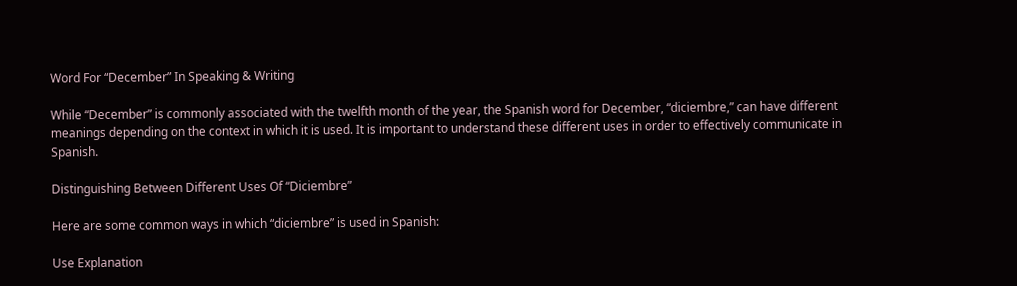Word For “December” In Speaking & Writing

While “December” is commonly associated with the twelfth month of the year, the Spanish word for December, “diciembre,” can have different meanings depending on the context in which it is used. It is important to understand these different uses in order to effectively communicate in Spanish.

Distinguishing Between Different Uses Of “Diciembre”

Here are some common ways in which “diciembre” is used in Spanish:

Use Explanation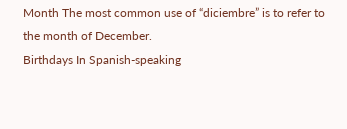Month The most common use of “diciembre” is to refer to the month of December.
Birthdays In Spanish-speaking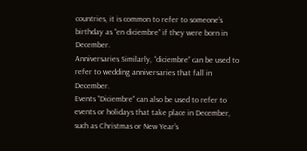countries, it is common to refer to someone’s birthday as “en diciembre” if they were born in December.
Anniversaries Similarly, “diciembre” can be used to refer to wedding anniversaries that fall in December.
Events “Diciembre” can also be used to refer to events or holidays that take place in December, such as Christmas or New Year’s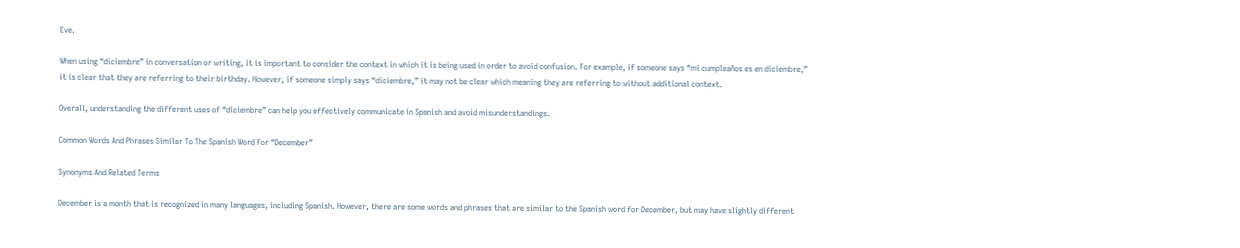Eve.

When using “diciembre” in conversation or writing, it is important to consider the context in which it is being used in order to avoid confusion. For example, if someone says “mi cumpleaños es en diciembre,” it is clear that they are referring to their birthday. However, if someone simply says “diciembre,” it may not be clear which meaning they are referring to without additional context.

Overall, understanding the different uses of “diciembre” can help you effectively communicate in Spanish and avoid misunderstandings.

Common Words And Phrases Similar To The Spanish Word For “December”

Synonyms And Related Terms

December is a month that is recognized in many languages, including Spanish. However, there are some words and phrases that are similar to the Spanish word for December, but may have slightly different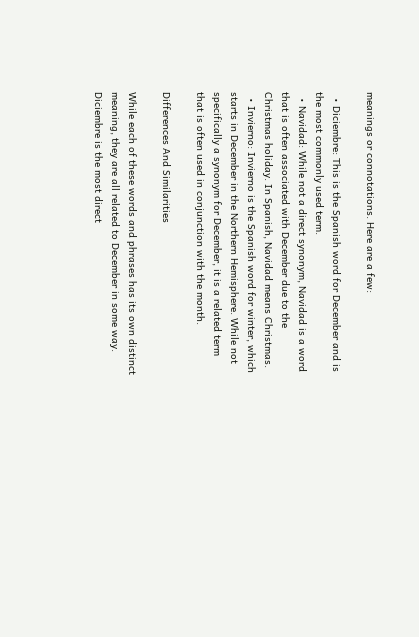meanings or connotations. Here are a few:

  • Diciembre: This is the Spanish word for December and is the most commonly used term.
  • Navidad: While not a direct synonym, Navidad is a word that is often associated with December due to the Christmas holiday. In Spanish, Navidad means Christmas.
  • Invierno: Invierno is the Spanish word for winter, which starts in December in the Northern Hemisphere. While not specifically a synonym for December, it is a related term that is often used in conjunction with the month.

Differences And Similarities

While each of these words and phrases has its own distinct meaning, they are all related to December in some way. Diciembre is the most direct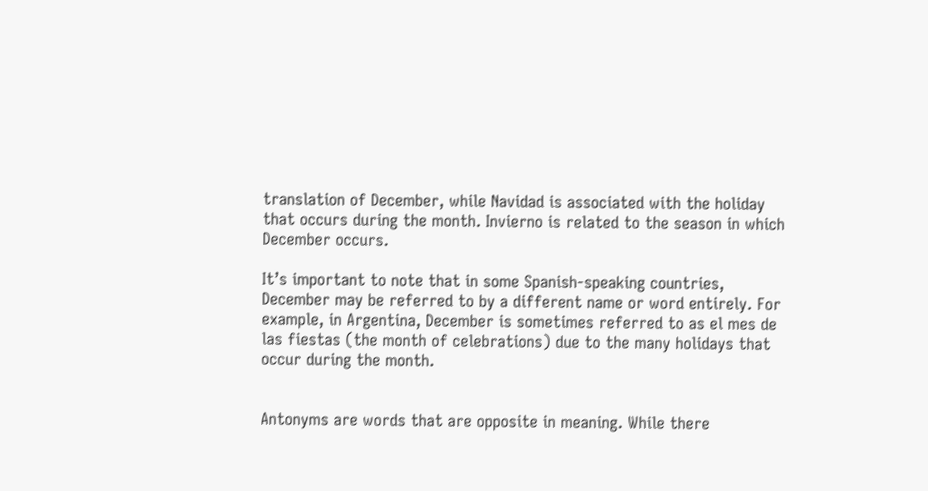translation of December, while Navidad is associated with the holiday that occurs during the month. Invierno is related to the season in which December occurs.

It’s important to note that in some Spanish-speaking countries, December may be referred to by a different name or word entirely. For example, in Argentina, December is sometimes referred to as el mes de las fiestas (the month of celebrations) due to the many holidays that occur during the month.


Antonyms are words that are opposite in meaning. While there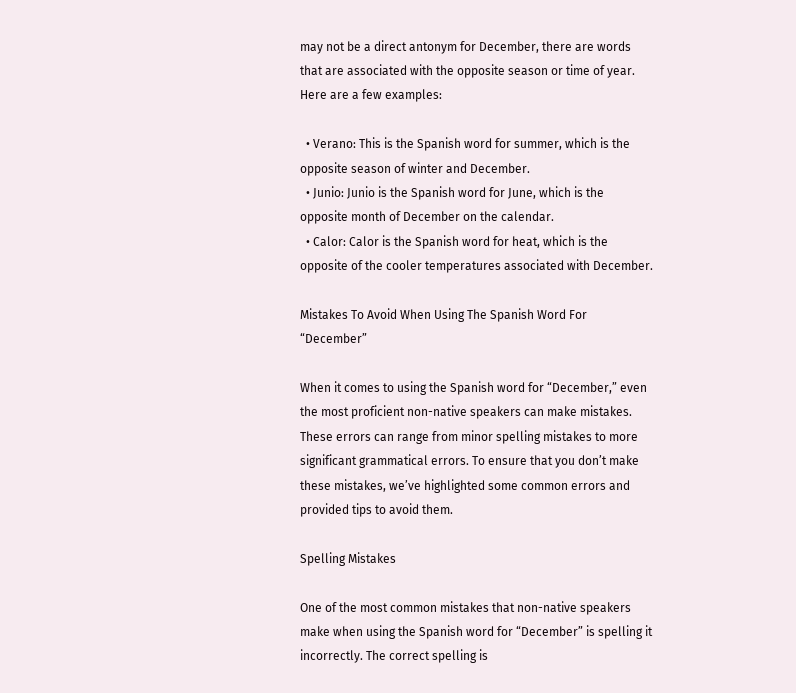may not be a direct antonym for December, there are words that are associated with the opposite season or time of year. Here are a few examples:

  • Verano: This is the Spanish word for summer, which is the opposite season of winter and December.
  • Junio: Junio is the Spanish word for June, which is the opposite month of December on the calendar.
  • Calor: Calor is the Spanish word for heat, which is the opposite of the cooler temperatures associated with December.

Mistakes To Avoid When Using The Spanish Word For “December”

When it comes to using the Spanish word for “December,” even the most proficient non-native speakers can make mistakes. These errors can range from minor spelling mistakes to more significant grammatical errors. To ensure that you don’t make these mistakes, we’ve highlighted some common errors and provided tips to avoid them.

Spelling Mistakes

One of the most common mistakes that non-native speakers make when using the Spanish word for “December” is spelling it incorrectly. The correct spelling is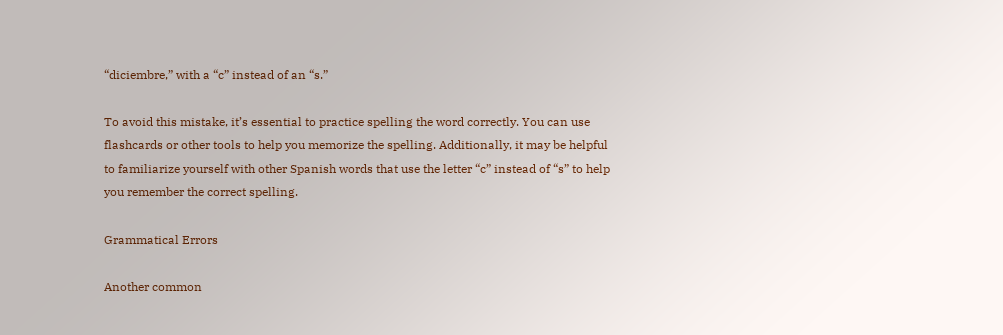“diciembre,” with a “c” instead of an “s.”

To avoid this mistake, it’s essential to practice spelling the word correctly. You can use flashcards or other tools to help you memorize the spelling. Additionally, it may be helpful to familiarize yourself with other Spanish words that use the letter “c” instead of “s” to help you remember the correct spelling.

Grammatical Errors

Another common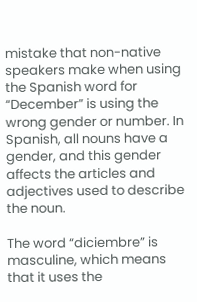mistake that non-native speakers make when using the Spanish word for “December” is using the wrong gender or number. In Spanish, all nouns have a gender, and this gender affects the articles and adjectives used to describe the noun.

The word “diciembre” is masculine, which means that it uses the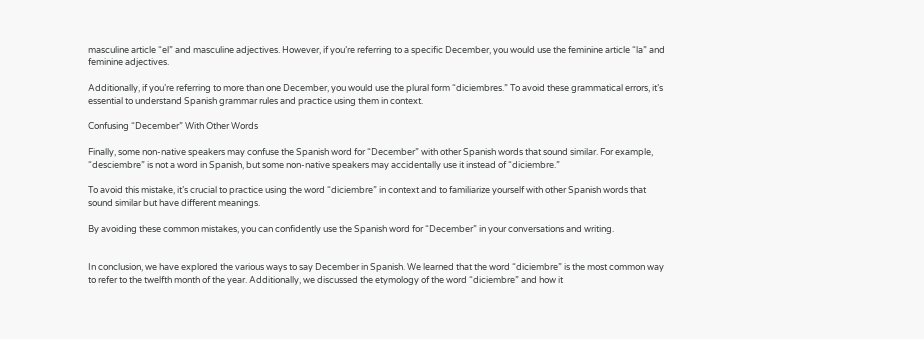masculine article “el” and masculine adjectives. However, if you’re referring to a specific December, you would use the feminine article “la” and feminine adjectives.

Additionally, if you’re referring to more than one December, you would use the plural form “diciembres.” To avoid these grammatical errors, it’s essential to understand Spanish grammar rules and practice using them in context.

Confusing “December” With Other Words

Finally, some non-native speakers may confuse the Spanish word for “December” with other Spanish words that sound similar. For example, “desciembre” is not a word in Spanish, but some non-native speakers may accidentally use it instead of “diciembre.”

To avoid this mistake, it’s crucial to practice using the word “diciembre” in context and to familiarize yourself with other Spanish words that sound similar but have different meanings.

By avoiding these common mistakes, you can confidently use the Spanish word for “December” in your conversations and writing.


In conclusion, we have explored the various ways to say December in Spanish. We learned that the word “diciembre” is the most common way to refer to the twelfth month of the year. Additionally, we discussed the etymology of the word “diciembre” and how it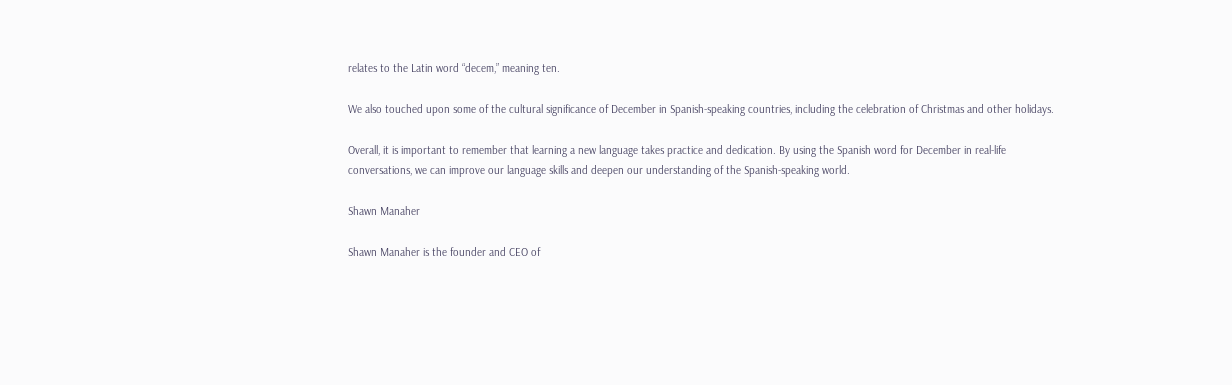relates to the Latin word “decem,” meaning ten.

We also touched upon some of the cultural significance of December in Spanish-speaking countries, including the celebration of Christmas and other holidays.

Overall, it is important to remember that learning a new language takes practice and dedication. By using the Spanish word for December in real-life conversations, we can improve our language skills and deepen our understanding of the Spanish-speaking world.

Shawn Manaher

Shawn Manaher is the founder and CEO of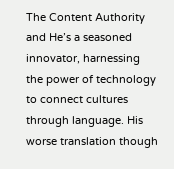The Content Authority and He’s a seasoned innovator, harnessing the power of technology to connect cultures through language. His worse translation though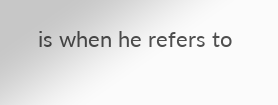is when he refers to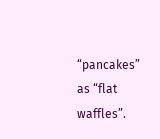“pancakes” as “flat waffles”.